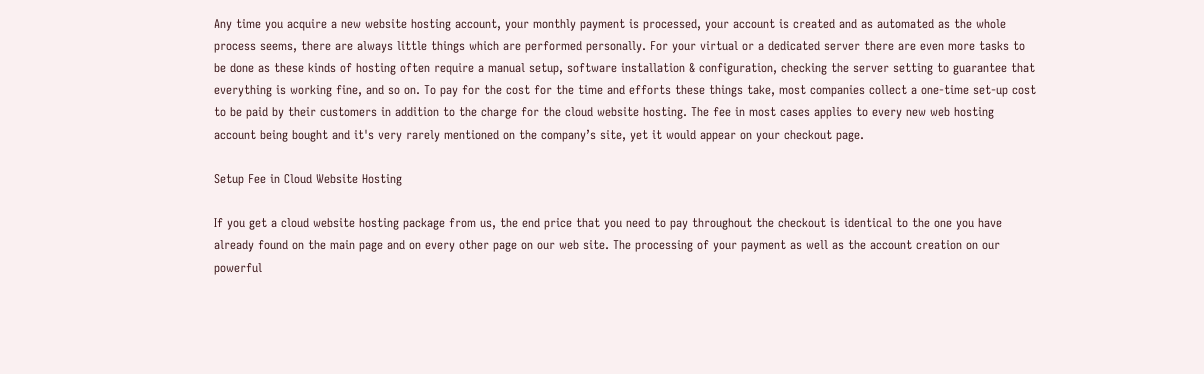Any time you acquire a new website hosting account, your monthly payment is processed, your account is created and as automated as the whole process seems, there are always little things which are performed personally. For your virtual or a dedicated server there are even more tasks to be done as these kinds of hosting often require a manual setup, software installation & configuration, checking the server setting to guarantee that everything is working fine, and so on. To pay for the cost for the time and efforts these things take, most companies collect a one-time set-up cost to be paid by their customers in addition to the charge for the cloud website hosting. The fee in most cases applies to every new web hosting account being bought and it's very rarely mentioned on the company’s site, yet it would appear on your checkout page.

Setup Fee in Cloud Website Hosting

If you get a cloud website hosting package from us, the end price that you need to pay throughout the checkout is identical to the one you have already found on the main page and on every other page on our web site. The processing of your payment as well as the account creation on our powerful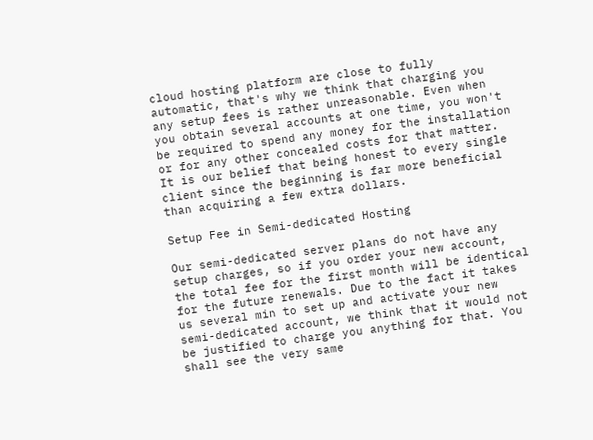cloud hosting platform are close to fully automatic, that's why we think that charging you any setup fees is rather unreasonable. Even when you obtain several accounts at one time, you won't be required to spend any money for the installation or for any other concealed costs for that matter. It is our belief that being honest to every single client since the beginning is far more beneficial than acquiring a few extra dollars.

Setup Fee in Semi-dedicated Hosting

Our semi-dedicated server plans do not have any setup charges, so if you order your new account, the total fee for the first month will be identical for the future renewals. Due to the fact it takes us several min to set up and activate your new semi-dedicated account, we think that it would not be justified to charge you anything for that. You shall see the very same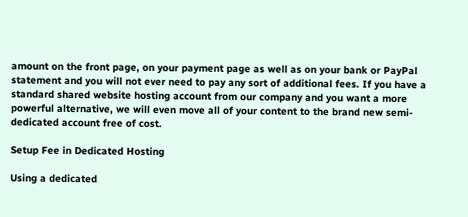amount on the front page, on your payment page as well as on your bank or PayPal statement and you will not ever need to pay any sort of additional fees. If you have a standard shared website hosting account from our company and you want a more powerful alternative, we will even move all of your content to the brand new semi-dedicated account free of cost.

Setup Fee in Dedicated Hosting

Using a dedicated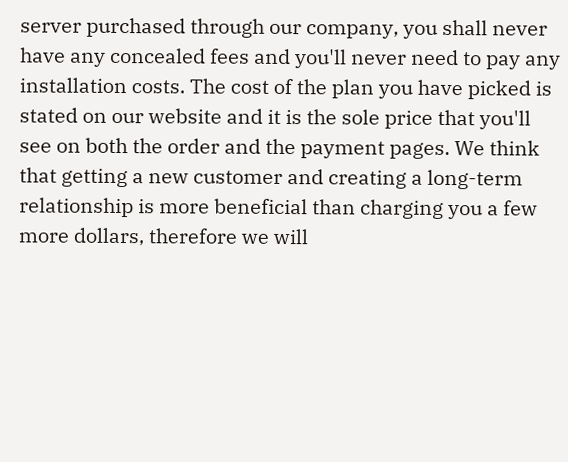server purchased through our company, you shall never have any concealed fees and you'll never need to pay any installation costs. The cost of the plan you have picked is stated on our website and it is the sole price that you'll see on both the order and the payment pages. We think that getting a new customer and creating a long-term relationship is more beneficial than charging you a few more dollars, therefore we will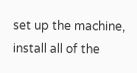set up the machine, install all of the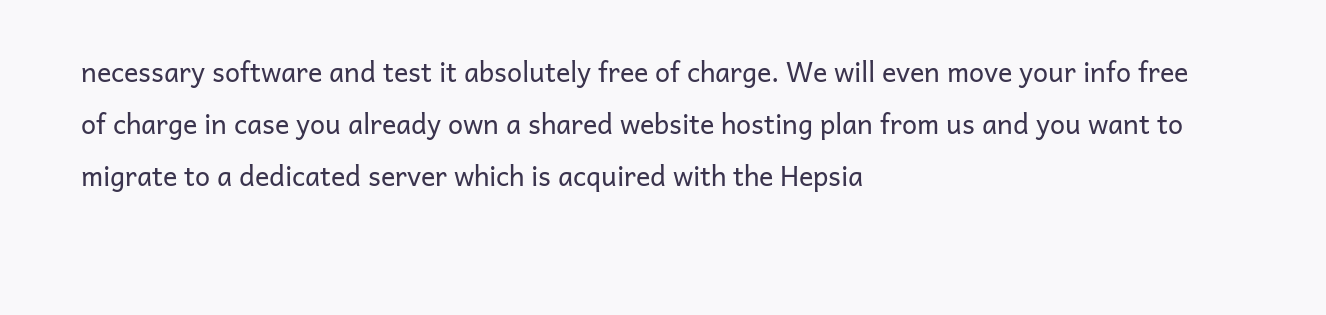necessary software and test it absolutely free of charge. We will even move your info free of charge in case you already own a shared website hosting plan from us and you want to migrate to a dedicated server which is acquired with the Hepsia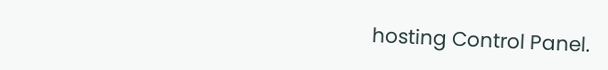hosting Control Panel.